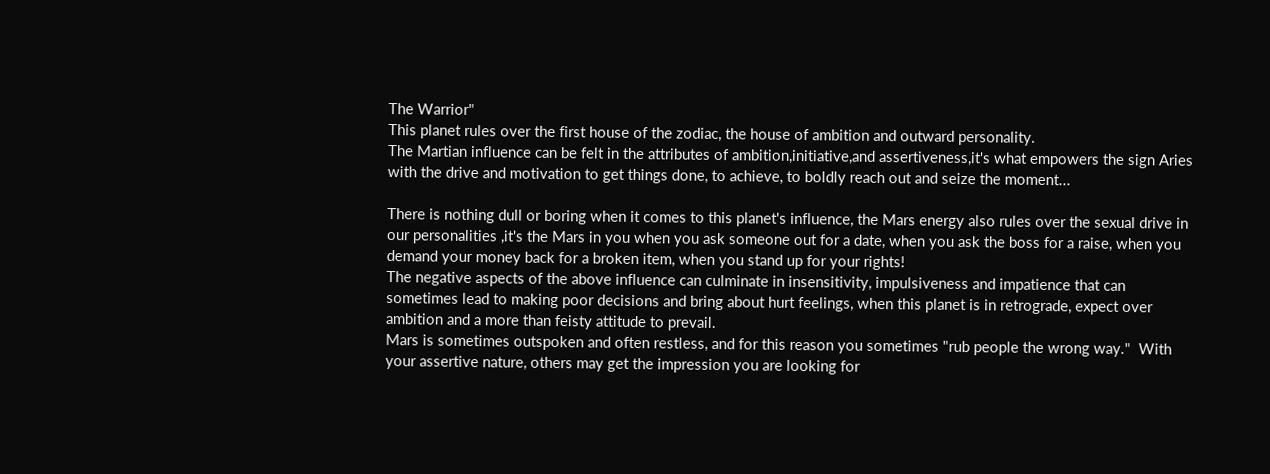The Warrior"
This planet rules over the first house of the zodiac, the house of ambition and outward personality.
The Martian influence can be felt in the attributes of ambition,initiative,and assertiveness,it's what empowers the sign Aries with the drive and motivation to get things done, to achieve, to boldly reach out and seize the moment...

There is nothing dull or boring when it comes to this planet's influence, the Mars energy also rules over the sexual drive in our personalities ,it's the Mars in you when you ask someone out for a date, when you ask the boss for a raise, when you demand your money back for a broken item, when you stand up for your rights!
The negative aspects of the above influence can culminate in insensitivity, impulsiveness and impatience that can sometimes lead to making poor decisions and bring about hurt feelings, when this planet is in retrograde, expect over ambition and a more than feisty attitude to prevail.
Mars is sometimes outspoken and often restless, and for this reason you sometimes "rub people the wrong way."  With your assertive nature, others may get the impression you are looking for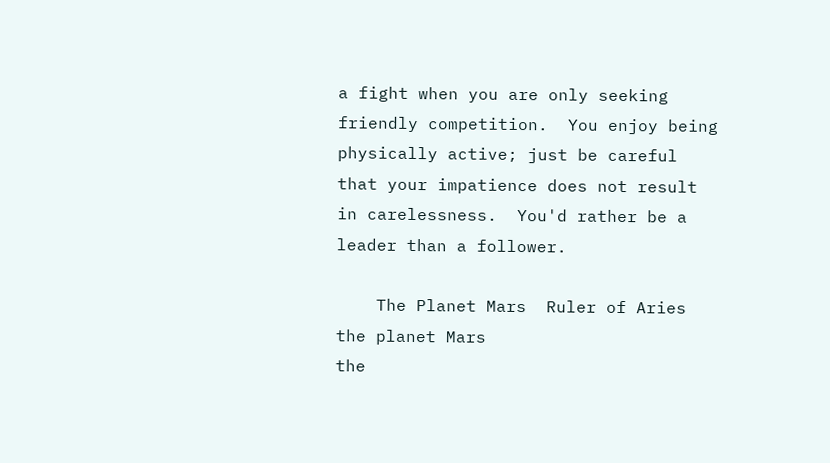a fight when you are only seeking friendly competition.  You enjoy being physically active; just be careful that your impatience does not result in carelessness.  You'd rather be a leader than a follower.

    The Planet Mars  Ruler of Aries
the planet Mars
the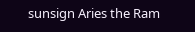sunsign Aries the Ram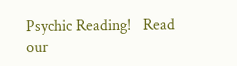Psychic Reading!   Read our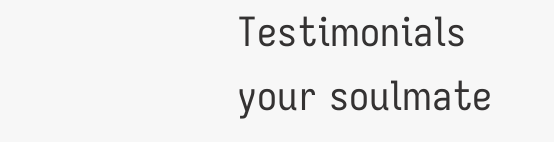Testimonials
your soulmate